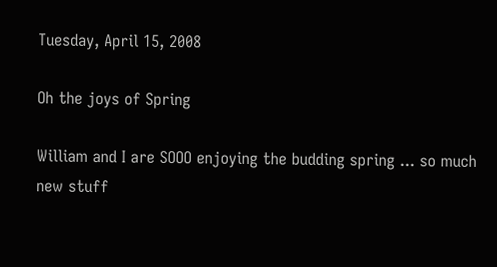Tuesday, April 15, 2008

Oh the joys of Spring

William and I are SOOO enjoying the budding spring ... so much new stuff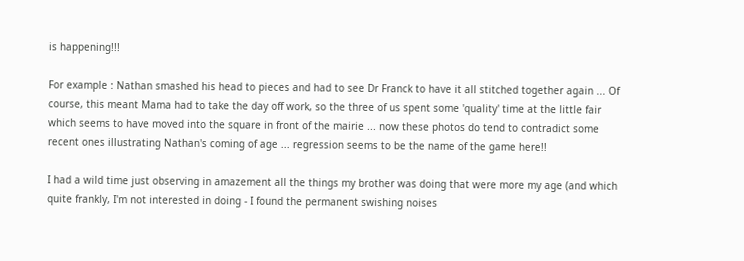is happening!!!

For example : Nathan smashed his head to pieces and had to see Dr Franck to have it all stitched together again ... Of course, this meant Mama had to take the day off work, so the three of us spent some 'quality' time at the little fair which seems to have moved into the square in front of the mairie ... now these photos do tend to contradict some recent ones illustrating Nathan's coming of age ... regression seems to be the name of the game here!!

I had a wild time just observing in amazement all the things my brother was doing that were more my age (and which quite frankly, I'm not interested in doing - I found the permanent swishing noises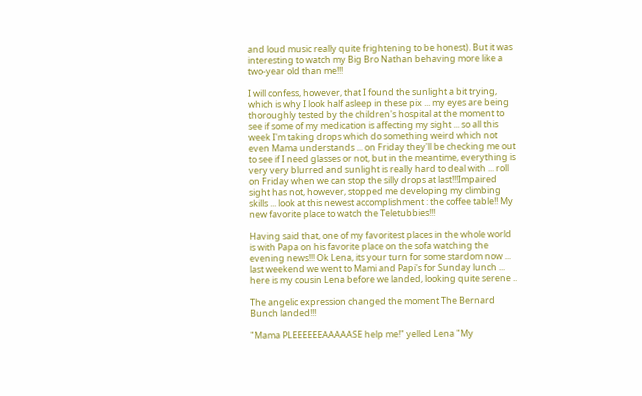and loud music really quite frightening to be honest). But it was interesting to watch my Big Bro Nathan behaving more like a two-year old than me!!!

I will confess, however, that I found the sunlight a bit trying, which is why I look half asleep in these pix ... my eyes are being thoroughly tested by the children's hospital at the moment to see if some of my medication is affecting my sight ... so all this week I'm taking drops which do something weird which not even Mama understands ... on Friday they'll be checking me out to see if I need glasses or not, but in the meantime, everything is very very blurred and sunlight is really hard to deal with ... roll on Friday when we can stop the silly drops at last!!!Impaired sight has not, however, stopped me developing my climbing skills ... look at this newest accomplishment : the coffee table!! My new favorite place to watch the Teletubbies!!!

Having said that, one of my favoritest places in the whole world is with Papa on his favorite place on the sofa watching the evening news!!! Ok Lena, its your turn for some stardom now ... last weekend we went to Mami and Papi's for Sunday lunch ... here is my cousin Lena before we landed, looking quite serene ..

The angelic expression changed the moment The Bernard Bunch landed!!!

"Mama PLEEEEEEAAAAASE help me!" yelled Lena "My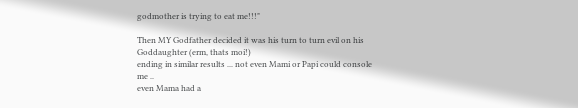godmother is trying to eat me!!!"

Then MY Godfather decided it was his turn to turn evil on his Goddaughter (erm, thats moi!)
ending in similar results ... not even Mami or Papi could console me ..
even Mama had a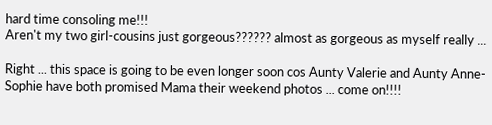hard time consoling me!!!
Aren't my two girl-cousins just gorgeous?????? almost as gorgeous as myself really ...

Right ... this space is going to be even longer soon cos Aunty Valerie and Aunty Anne-Sophie have both promised Mama their weekend photos ... come on!!!!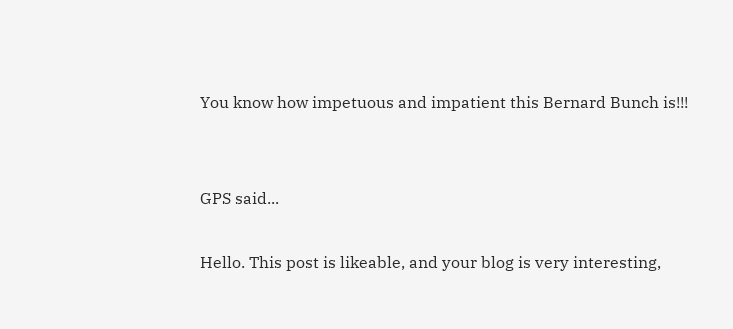You know how impetuous and impatient this Bernard Bunch is!!!


GPS said...

Hello. This post is likeable, and your blog is very interesting,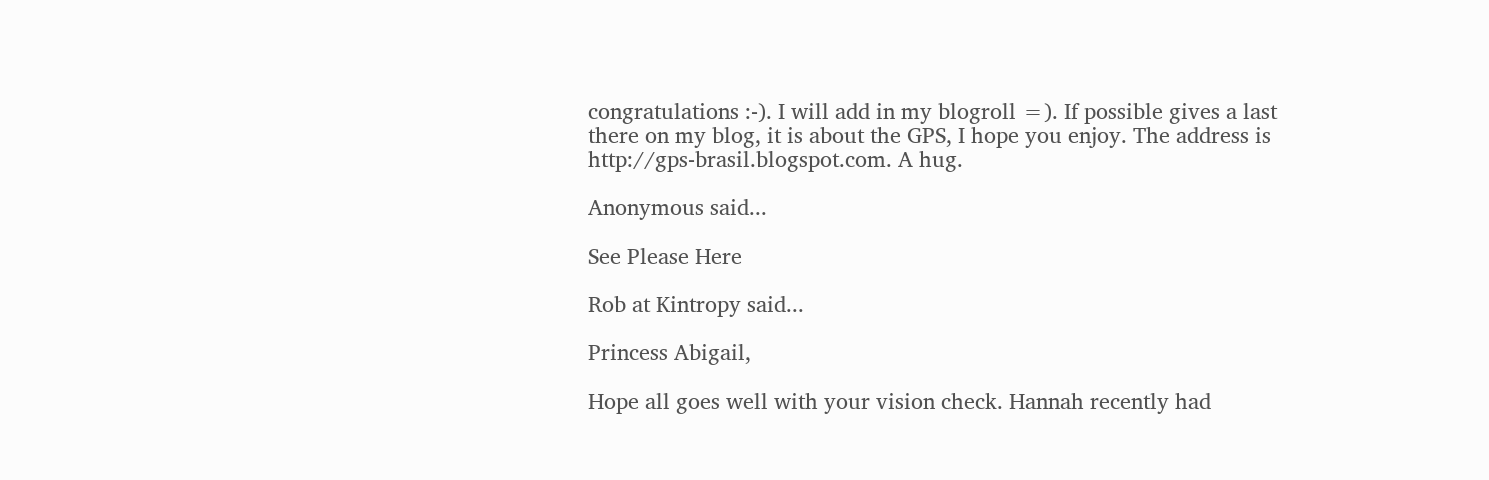congratulations :-). I will add in my blogroll =). If possible gives a last there on my blog, it is about the GPS, I hope you enjoy. The address is http://gps-brasil.blogspot.com. A hug.

Anonymous said...

See Please Here

Rob at Kintropy said...

Princess Abigail,

Hope all goes well with your vision check. Hannah recently had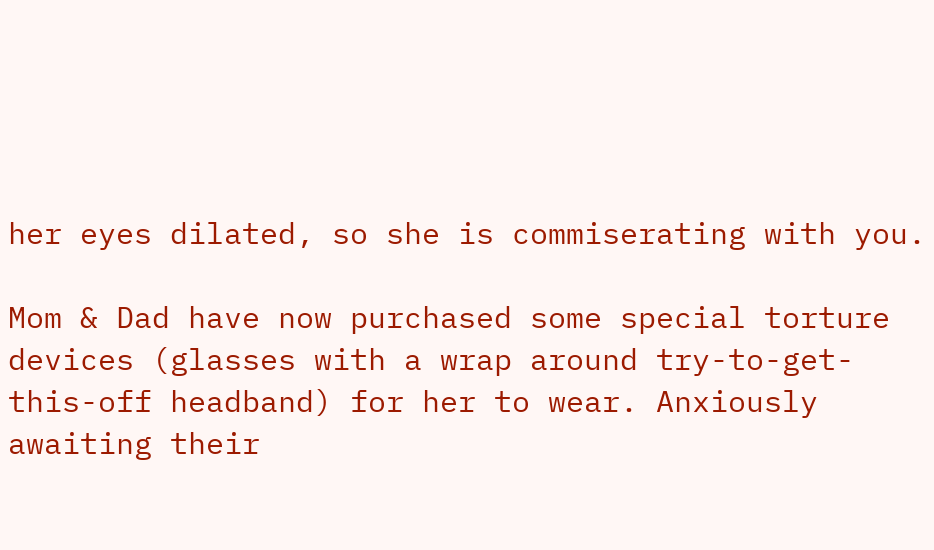her eyes dilated, so she is commiserating with you.

Mom & Dad have now purchased some special torture devices (glasses with a wrap around try-to-get-this-off headband) for her to wear. Anxiously awaiting their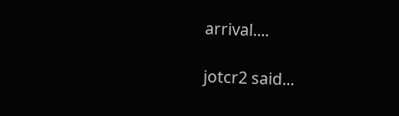arrival....

jotcr2 said...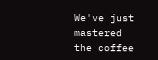We've just mastered the coffee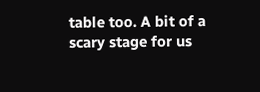table too. A bit of a scary stage for us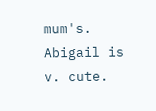mum's. Abigail is v. cute.